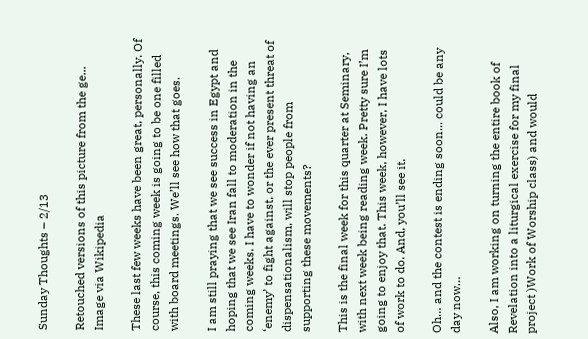Sunday Thoughts – 2/13

Retouched versions of this picture from the ge...
Image via Wikipedia

These last few weeks have been great, personally. Of course, this coming week is going to be one filled with board meetings. We’ll see how that goes.

I am still praying that we see success in Egypt and hoping that we see Iran fall to moderation in the coming weeks. I have to wonder if not having an ‘enemy’ to fight against, or the ever present threat of dispensationalism, will stop people from supporting these movements?

This is the final week for this quarter at Seminary, with next week being reading week. Pretty sure I’m going to enjoy that. This week, however, I have lots of work to do. And, you’ll see it.

Oh… and the contest is ending soon... could be any day now…

Also, I am working on turning the entire book of Revelation into a liturgical exercise for my final project )Work of Worship class) and would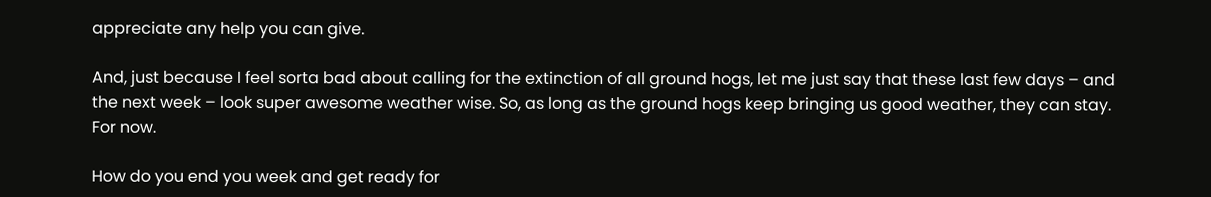appreciate any help you can give.

And, just because I feel sorta bad about calling for the extinction of all ground hogs, let me just say that these last few days – and the next week – look super awesome weather wise. So, as long as the ground hogs keep bringing us good weather, they can stay. For now.

How do you end you week and get ready for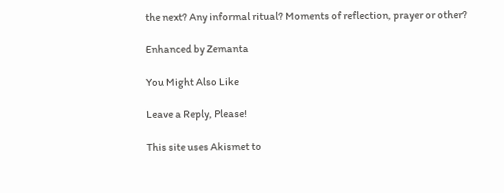the next? Any informal ritual? Moments of reflection, prayer or other?

Enhanced by Zemanta

You Might Also Like

Leave a Reply, Please!

This site uses Akismet to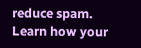reduce spam. Learn how your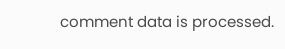comment data is processed.